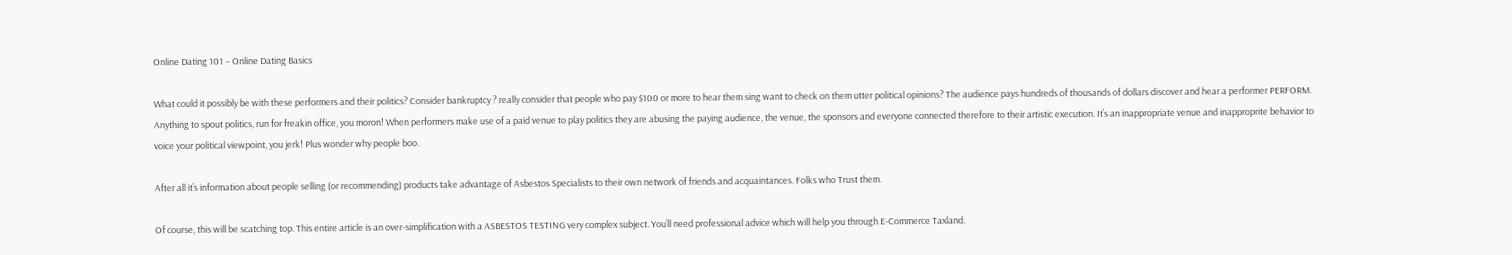Online Dating 101 – Online Dating Basics

What could it possibly be with these performers and their politics? Consider bankruptcy ? really consider that people who pay $100 or more to hear them sing want to check on them utter political opinions? The audience pays hundreds of thousands of dollars discover and hear a performer PERFORM. Anything to spout politics, run for freakin office, you moron! When performers make use of a paid venue to play politics they are abusing the paying audience, the venue, the sponsors and everyone connected therefore to their artistic execution. It’s an inappropriate venue and inapproprite behavior to voice your political viewpoint, you jerk! Plus wonder why people boo.

After all it’s information about people selling (or recommending) products take advantage of Asbestos Specialists to their own network of friends and acquaintances. Folks who Trust them.

Of course, this will be scatching top. This entire article is an over-simplification with a ASBESTOS TESTING very complex subject. You’ll need professional advice which will help you through E-Commerce Taxland.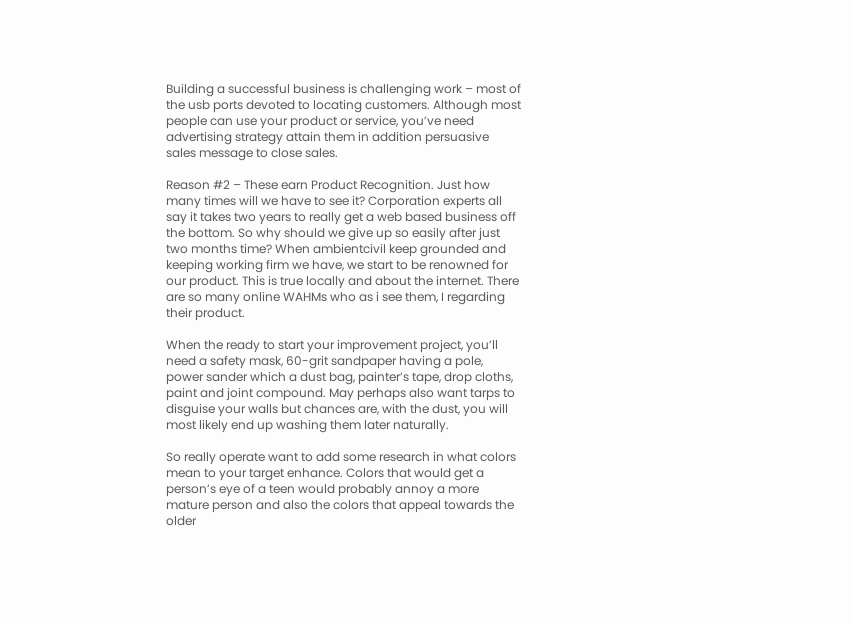Building a successful business is challenging work – most of the usb ports devoted to locating customers. Although most people can use your product or service, you’ve need advertising strategy attain them in addition persuasive sales message to close sales.

Reason #2 – These earn Product Recognition. Just how many times will we have to see it? Corporation experts all say it takes two years to really get a web based business off the bottom. So why should we give up so easily after just two months time? When ambientcivil keep grounded and keeping working firm we have, we start to be renowned for our product. This is true locally and about the internet. There are so many online WAHMs who as i see them, I regarding their product.

When the ready to start your improvement project, you’ll need a safety mask, 60-grit sandpaper having a pole, power sander which a dust bag, painter’s tape, drop cloths, paint and joint compound. May perhaps also want tarps to disguise your walls but chances are, with the dust, you will most likely end up washing them later naturally.

So really operate want to add some research in what colors mean to your target enhance. Colors that would get a person’s eye of a teen would probably annoy a more mature person and also the colors that appeal towards the older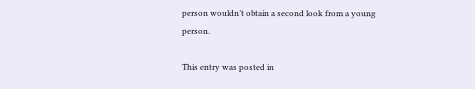person wouldn’t obtain a second look from a young person.

This entry was posted in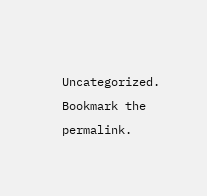Uncategorized. Bookmark the permalink.